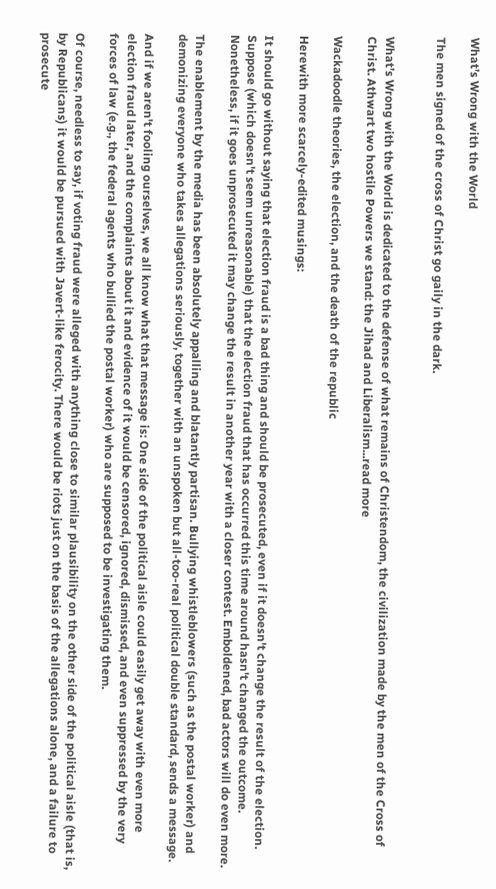What’s Wrong with the World

The men signed of the cross of Christ go gaily in the dark.


What’s Wrong with the World is dedicated to the defense of what remains of Christendom, the civilization made by the men of the Cross of Christ. Athwart two hostile Powers we stand: the Jihad and Liberalism...read more

Wackadoodle theories, the election, and the death of the republic

Herewith more scarcely-edited musings:

It should go without saying that election fraud is a bad thing and should be prosecuted, even if it doesn't change the result of the election. Suppose (which doesn't seem unreasonable) that the election fraud that has occurred this time around hasn't changed the outcome. Nonetheless, if it goes unprosecuted it may change the result in another year with a closer contest. Emboldened, bad actors will do even more.

The enablement by the media has been absolutely appalling and blatantly partisan. Bullying whistleblowers (such as the postal worker) and demonizing everyone who takes allegations seriously, together with an unspoken but all-too-real political double standard, sends a message.

And if we aren't fooling ourselves, we all know what that message is: One side of the political aisle could easily get away with even more election fraud later, and the complaints about it and evidence of it would be censored, ignored, dismissed, and even suppressed by the very forces of law (e.g., the federal agents who bullied the postal worker) who are supposed to be investigating them.

Of course, needless to say, if voting fraud were alleged with anything close to similar plausibility on the other side of the political aisle (that is, by Republicans) it would be pursued with Javert-like ferocity. There would be riots just on the basis of the allegations alone, and a failure to prosecute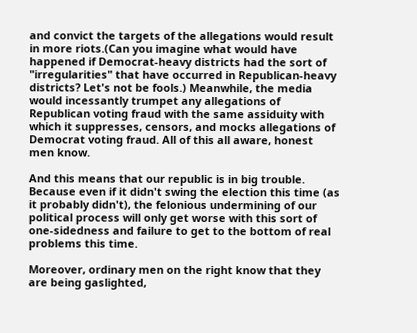and convict the targets of the allegations would result in more riots.(Can you imagine what would have happened if Democrat-heavy districts had the sort of "irregularities" that have occurred in Republican-heavy districts? Let's not be fools.) Meanwhile, the media would incessantly trumpet any allegations of Republican voting fraud with the same assiduity with which it suppresses, censors, and mocks allegations of Democrat voting fraud. All of this all aware, honest men know.

And this means that our republic is in big trouble. Because even if it didn't swing the election this time (as it probably didn't), the felonious undermining of our political process will only get worse with this sort of one-sidedness and failure to get to the bottom of real problems this time.

Moreover, ordinary men on the right know that they are being gaslighted,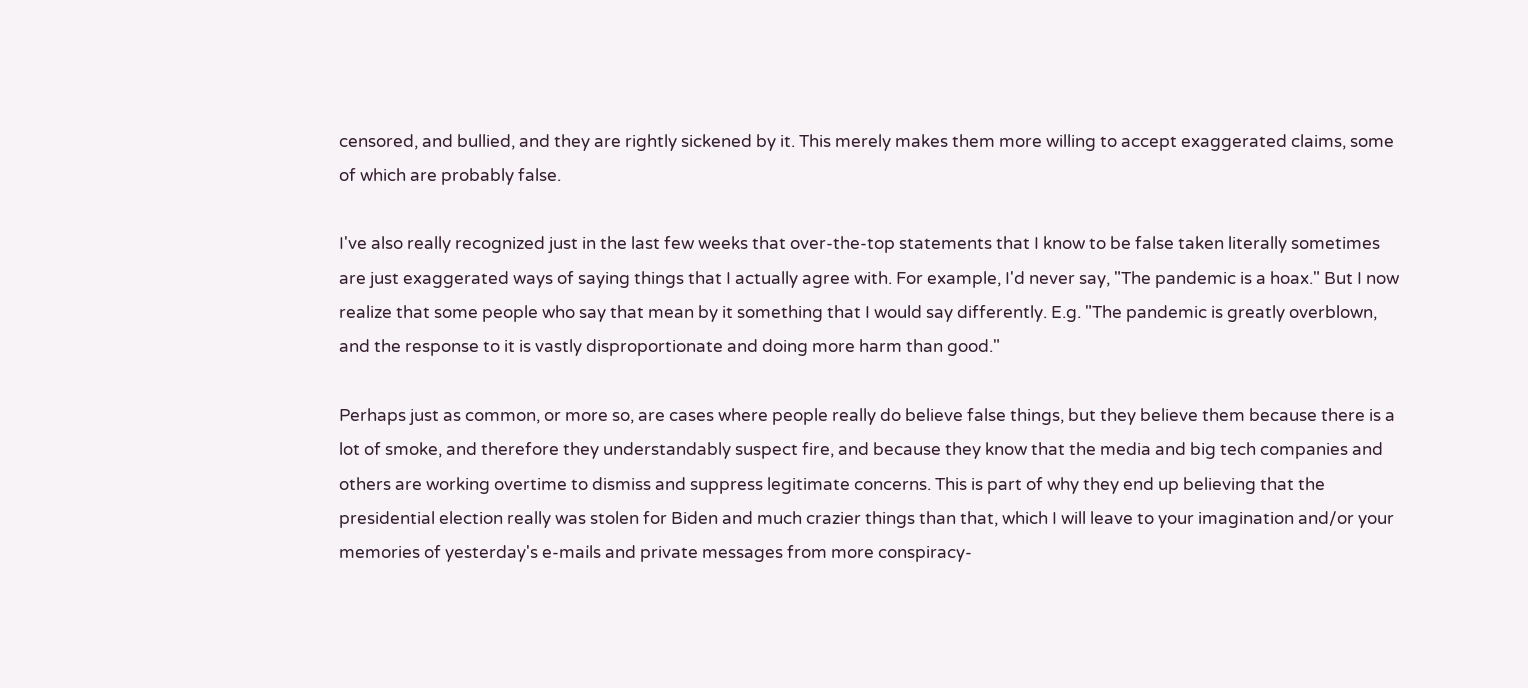censored, and bullied, and they are rightly sickened by it. This merely makes them more willing to accept exaggerated claims, some of which are probably false.

I've also really recognized just in the last few weeks that over-the-top statements that I know to be false taken literally sometimes are just exaggerated ways of saying things that I actually agree with. For example, I'd never say, "The pandemic is a hoax." But I now realize that some people who say that mean by it something that I would say differently. E.g. "The pandemic is greatly overblown, and the response to it is vastly disproportionate and doing more harm than good."

Perhaps just as common, or more so, are cases where people really do believe false things, but they believe them because there is a lot of smoke, and therefore they understandably suspect fire, and because they know that the media and big tech companies and others are working overtime to dismiss and suppress legitimate concerns. This is part of why they end up believing that the presidential election really was stolen for Biden and much crazier things than that, which I will leave to your imagination and/or your memories of yesterday's e-mails and private messages from more conspiracy-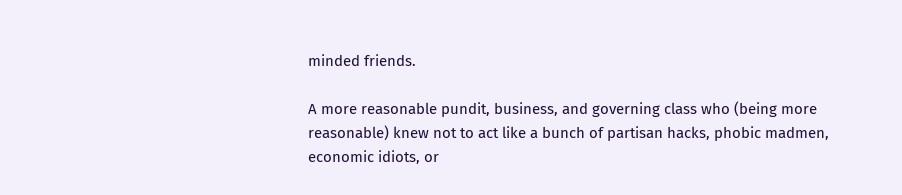minded friends.

A more reasonable pundit, business, and governing class who (being more reasonable) knew not to act like a bunch of partisan hacks, phobic madmen, economic idiots, or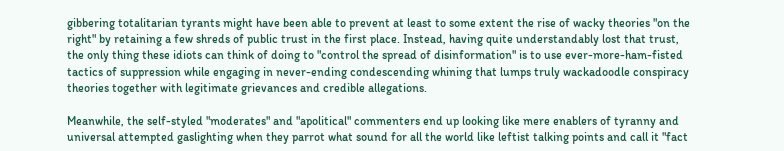gibbering totalitarian tyrants might have been able to prevent at least to some extent the rise of wacky theories "on the right" by retaining a few shreds of public trust in the first place. Instead, having quite understandably lost that trust, the only thing these idiots can think of doing to "control the spread of disinformation" is to use ever-more-ham-fisted tactics of suppression while engaging in never-ending condescending whining that lumps truly wackadoodle conspiracy theories together with legitimate grievances and credible allegations.

Meanwhile, the self-styled "moderates" and "apolitical" commenters end up looking like mere enablers of tyranny and universal attempted gaslighting when they parrot what sound for all the world like leftist talking points and call it "fact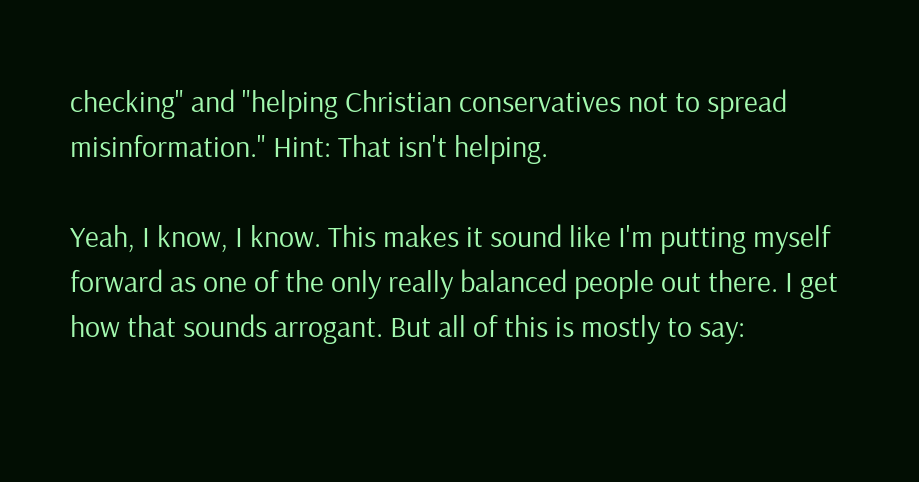checking" and "helping Christian conservatives not to spread misinformation." Hint: That isn't helping.

Yeah, I know, I know. This makes it sound like I'm putting myself forward as one of the only really balanced people out there. I get how that sounds arrogant. But all of this is mostly to say: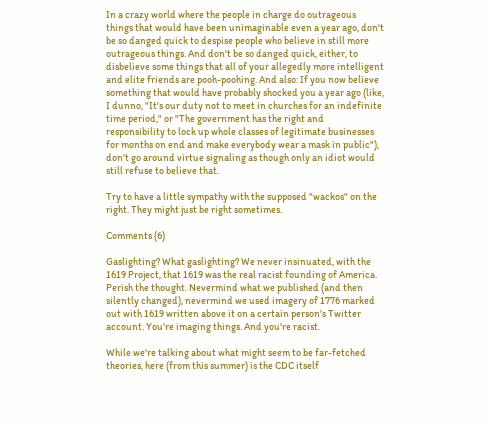In a crazy world where the people in charge do outrageous things that would have been unimaginable even a year ago, don't be so danged quick to despise people who believe in still more outrageous things. And don't be so danged quick, either, to disbelieve some things that all of your allegedly more intelligent and elite friends are pooh-poohing. And also: If you now believe something that would have probably shocked you a year ago (like, I dunno, "It's our duty not to meet in churches for an indefinite time period," or "The government has the right and responsibility to lock up whole classes of legitimate businesses for months on end and make everybody wear a mask in public"), don't go around virtue signaling as though only an idiot would still refuse to believe that.

Try to have a little sympathy with the supposed "wackos" on the right. They might just be right sometimes.

Comments (6)

Gaslighting? What gaslighting? We never insinuated, with the 1619 Project, that 1619 was the real racist founding of America. Perish the thought. Nevermind what we published (and then silently changed), nevermind we used imagery of 1776 marked out with 1619 written above it on a certain person's Twitter account. You're imaging things. And you're racist.

While we're talking about what might seem to be far-fetched theories, here (from this summer) is the CDC itself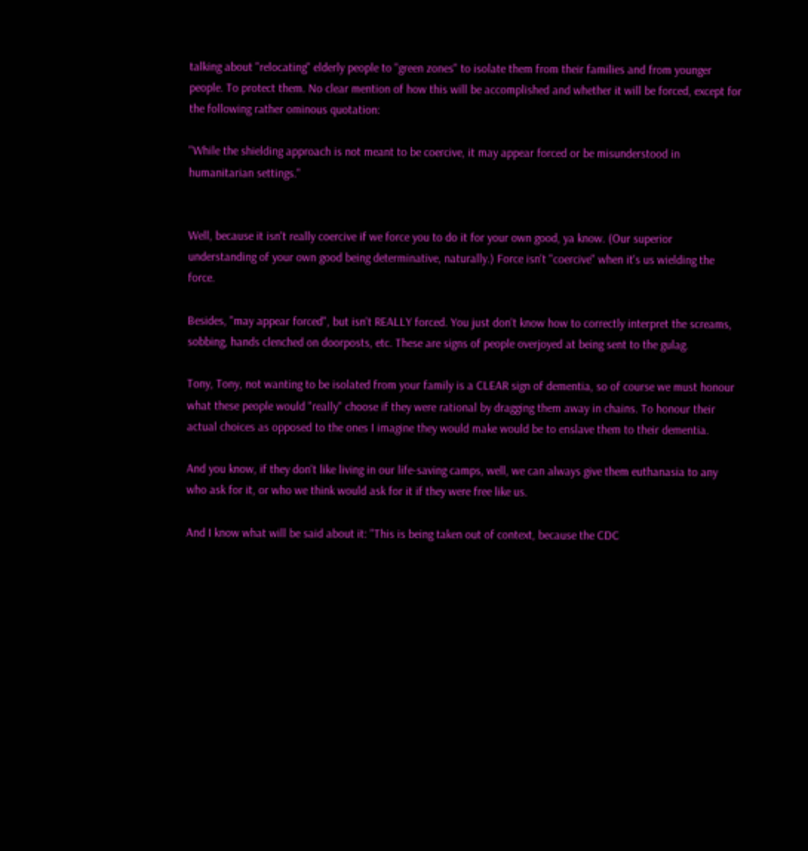talking about "relocating" elderly people to "green zones" to isolate them from their families and from younger people. To protect them. No clear mention of how this will be accomplished and whether it will be forced, except for the following rather ominous quotation:

"While the shielding approach is not meant to be coercive, it may appear forced or be misunderstood in humanitarian settings."


Well, because it isn't really coercive if we force you to do it for your own good, ya know. (Our superior understanding of your own good being determinative, naturally.) Force isn't "coercive" when it's us wielding the force.

Besides, "may appear forced", but isn't REALLY forced. You just don't know how to correctly interpret the screams, sobbing, hands clenched on doorposts, etc. These are signs of people overjoyed at being sent to the gulag.

Tony, Tony, not wanting to be isolated from your family is a CLEAR sign of dementia, so of course we must honour what these people would "really" choose if they were rational by dragging them away in chains. To honour their actual choices as opposed to the ones I imagine they would make would be to enslave them to their dementia.

And you know, if they don't like living in our life-saving camps, well, we can always give them euthanasia to any who ask for it, or who we think would ask for it if they were free like us.

And I know what will be said about it: "This is being taken out of context, because the CDC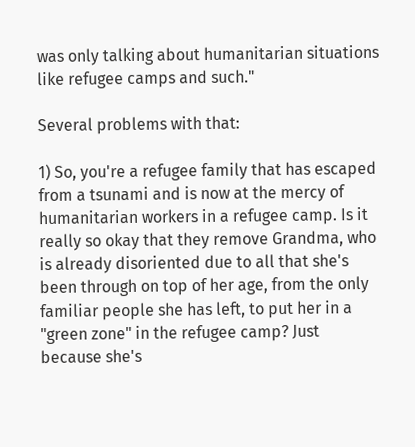was only talking about humanitarian situations like refugee camps and such."

Several problems with that:

1) So, you're a refugee family that has escaped from a tsunami and is now at the mercy of humanitarian workers in a refugee camp. Is it really so okay that they remove Grandma, who is already disoriented due to all that she's been through on top of her age, from the only familiar people she has left, to put her in a "green zone" in the refugee camp? Just because she's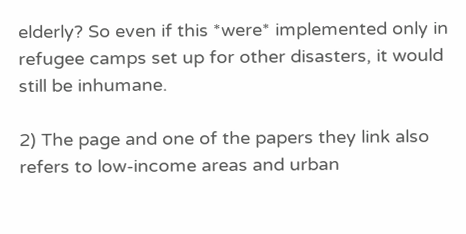elderly? So even if this *were* implemented only in refugee camps set up for other disasters, it would still be inhumane.

2) The page and one of the papers they link also refers to low-income areas and urban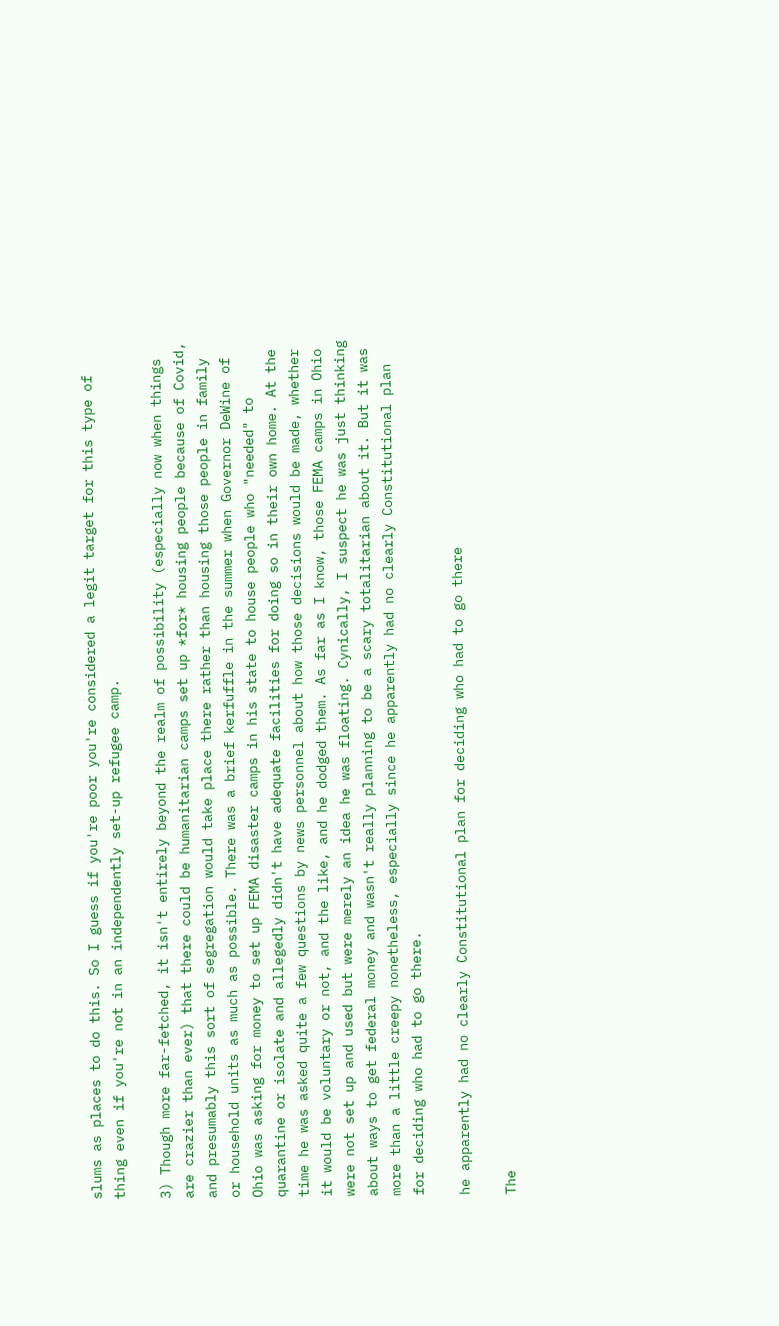slums as places to do this. So I guess if you're poor you're considered a legit target for this type of thing even if you're not in an independently set-up refugee camp.

3) Though more far-fetched, it isn't entirely beyond the realm of possibility (especially now when things are crazier than ever) that there could be humanitarian camps set up *for* housing people because of Covid, and presumably this sort of segregation would take place there rather than housing those people in family or household units as much as possible. There was a brief kerfuffle in the summer when Governor DeWine of Ohio was asking for money to set up FEMA disaster camps in his state to house people who "needed" to quarantine or isolate and allegedly didn't have adequate facilities for doing so in their own home. At the time he was asked quite a few questions by news personnel about how those decisions would be made, whether it would be voluntary or not, and the like, and he dodged them. As far as I know, those FEMA camps in Ohio were not set up and used but were merely an idea he was floating. Cynically, I suspect he was just thinking about ways to get federal money and wasn't really planning to be a scary totalitarian about it. But it was more than a little creepy nonetheless, especially since he apparently had no clearly Constitutional plan for deciding who had to go there.

he apparently had no clearly Constitutional plan for deciding who had to go there

The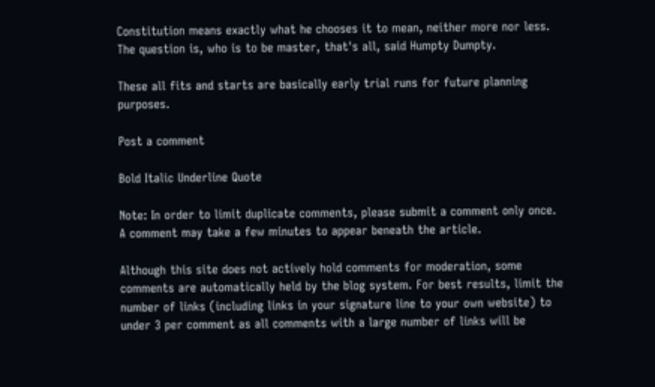Constitution means exactly what he chooses it to mean, neither more nor less. The question is, who is to be master, that's all, said Humpty Dumpty.

These all fits and starts are basically early trial runs for future planning purposes.

Post a comment

Bold Italic Underline Quote

Note: In order to limit duplicate comments, please submit a comment only once. A comment may take a few minutes to appear beneath the article.

Although this site does not actively hold comments for moderation, some comments are automatically held by the blog system. For best results, limit the number of links (including links in your signature line to your own website) to under 3 per comment as all comments with a large number of links will be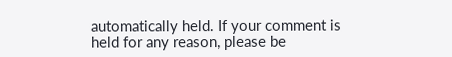automatically held. If your comment is held for any reason, please be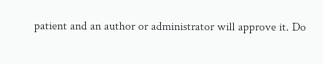patient and an author or administrator will approve it. Do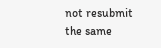not resubmit the same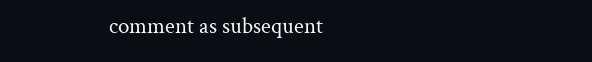comment as subsequent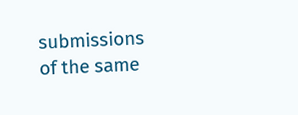submissions of the same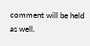comment will be held as well.